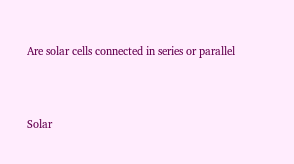Are solar cells connected in series or parallel



Solar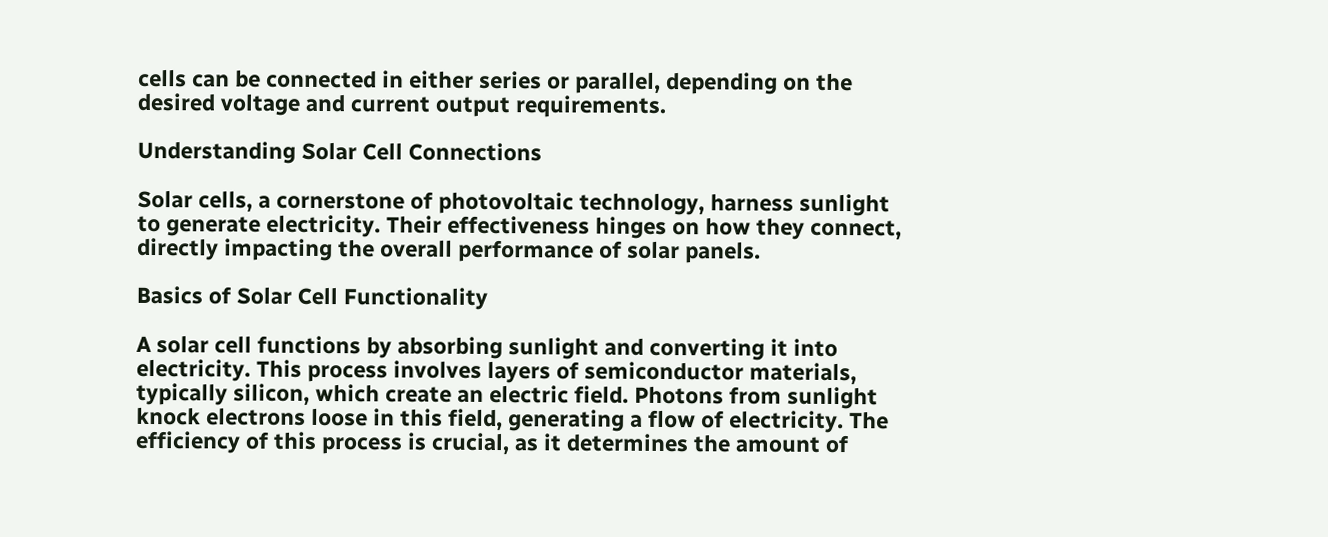cells can be connected in either series or parallel, depending on the desired voltage and current output requirements.

Understanding Solar Cell Connections

Solar cells, a cornerstone of photovoltaic technology, harness sunlight to generate electricity. Their effectiveness hinges on how they connect, directly impacting the overall performance of solar panels.

Basics of Solar Cell Functionality

A solar cell functions by absorbing sunlight and converting it into electricity. This process involves layers of semiconductor materials, typically silicon, which create an electric field. Photons from sunlight knock electrons loose in this field, generating a flow of electricity. The efficiency of this process is crucial, as it determines the amount of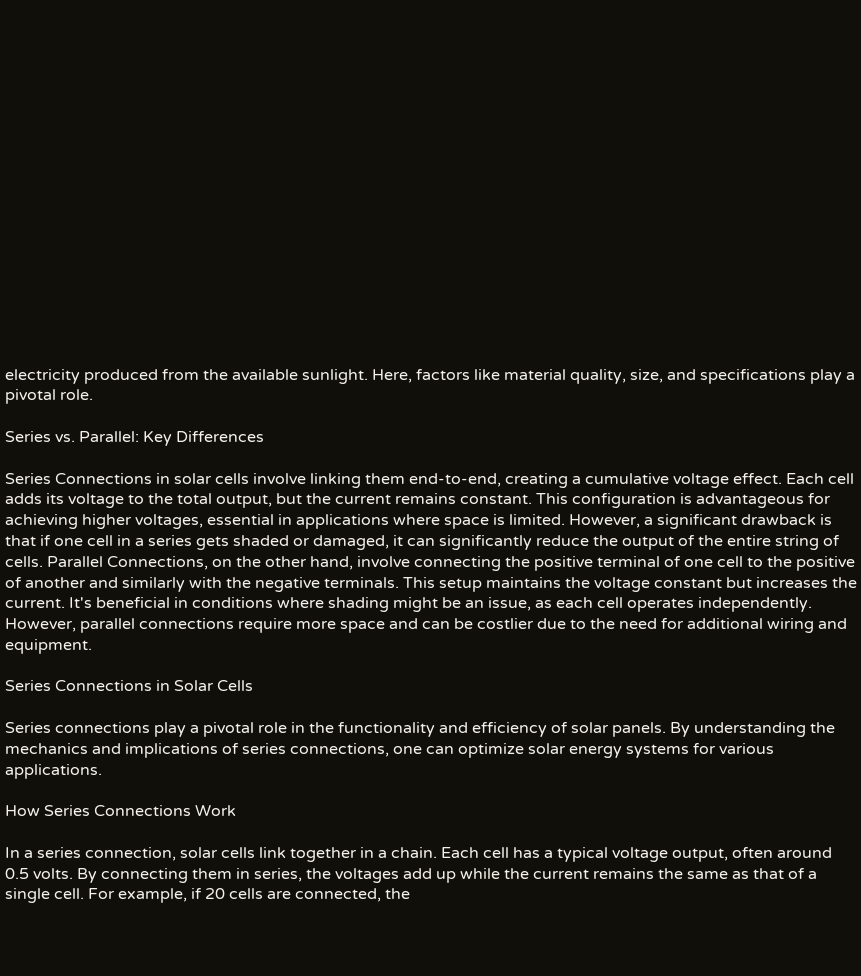electricity produced from the available sunlight. Here, factors like material quality, size, and specifications play a pivotal role.

Series vs. Parallel: Key Differences

Series Connections in solar cells involve linking them end-to-end, creating a cumulative voltage effect. Each cell adds its voltage to the total output, but the current remains constant. This configuration is advantageous for achieving higher voltages, essential in applications where space is limited. However, a significant drawback is that if one cell in a series gets shaded or damaged, it can significantly reduce the output of the entire string of cells. Parallel Connections, on the other hand, involve connecting the positive terminal of one cell to the positive of another and similarly with the negative terminals. This setup maintains the voltage constant but increases the current. It's beneficial in conditions where shading might be an issue, as each cell operates independently. However, parallel connections require more space and can be costlier due to the need for additional wiring and equipment.

Series Connections in Solar Cells

Series connections play a pivotal role in the functionality and efficiency of solar panels. By understanding the mechanics and implications of series connections, one can optimize solar energy systems for various applications.

How Series Connections Work

In a series connection, solar cells link together in a chain. Each cell has a typical voltage output, often around 0.5 volts. By connecting them in series, the voltages add up while the current remains the same as that of a single cell. For example, if 20 cells are connected, the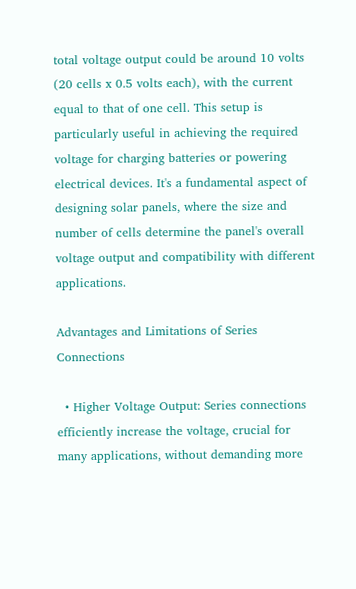total voltage output could be around 10 volts (20 cells x 0.5 volts each), with the current equal to that of one cell. This setup is particularly useful in achieving the required voltage for charging batteries or powering electrical devices. It's a fundamental aspect of designing solar panels, where the size and number of cells determine the panel's overall voltage output and compatibility with different applications.

Advantages and Limitations of Series Connections

  • Higher Voltage Output: Series connections efficiently increase the voltage, crucial for many applications, without demanding more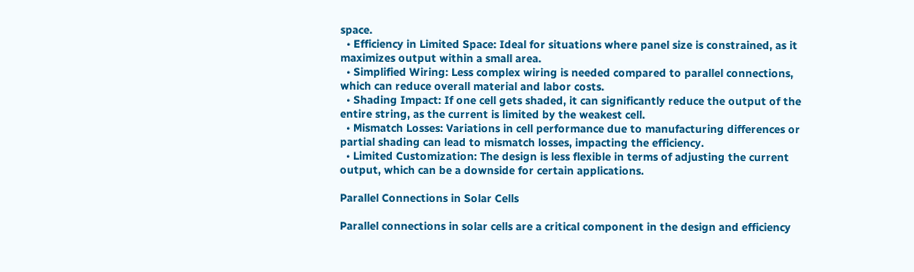space.
  • Efficiency in Limited Space: Ideal for situations where panel size is constrained, as it maximizes output within a small area.
  • Simplified Wiring: Less complex wiring is needed compared to parallel connections, which can reduce overall material and labor costs.
  • Shading Impact: If one cell gets shaded, it can significantly reduce the output of the entire string, as the current is limited by the weakest cell.
  • Mismatch Losses: Variations in cell performance due to manufacturing differences or partial shading can lead to mismatch losses, impacting the efficiency.
  • Limited Customization: The design is less flexible in terms of adjusting the current output, which can be a downside for certain applications.

Parallel Connections in Solar Cells

Parallel connections in solar cells are a critical component in the design and efficiency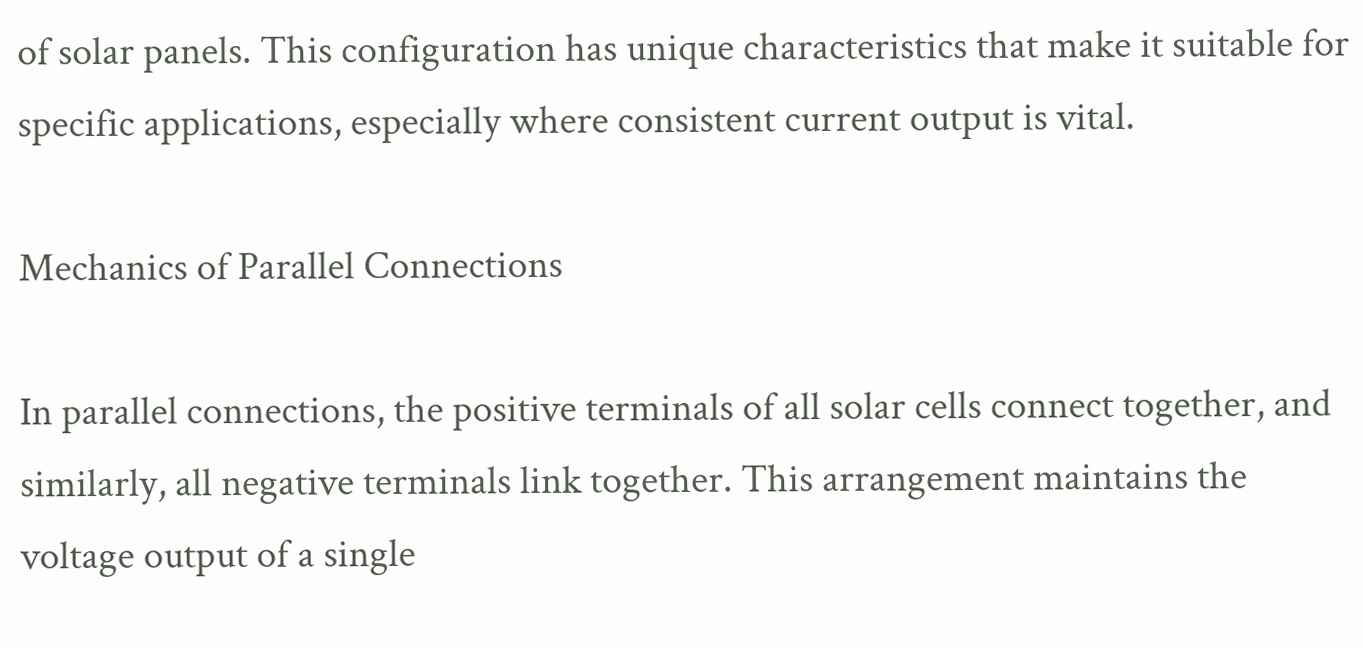of solar panels. This configuration has unique characteristics that make it suitable for specific applications, especially where consistent current output is vital.

Mechanics of Parallel Connections

In parallel connections, the positive terminals of all solar cells connect together, and similarly, all negative terminals link together. This arrangement maintains the voltage output of a single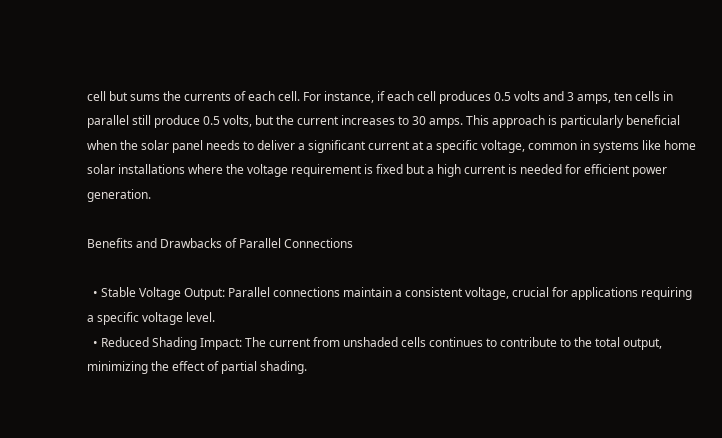cell but sums the currents of each cell. For instance, if each cell produces 0.5 volts and 3 amps, ten cells in parallel still produce 0.5 volts, but the current increases to 30 amps. This approach is particularly beneficial when the solar panel needs to deliver a significant current at a specific voltage, common in systems like home solar installations where the voltage requirement is fixed but a high current is needed for efficient power generation.

Benefits and Drawbacks of Parallel Connections

  • Stable Voltage Output: Parallel connections maintain a consistent voltage, crucial for applications requiring a specific voltage level.
  • Reduced Shading Impact: The current from unshaded cells continues to contribute to the total output, minimizing the effect of partial shading.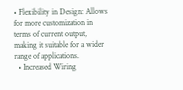• Flexibility in Design: Allows for more customization in terms of current output, making it suitable for a wider range of applications.
  • Increased Wiring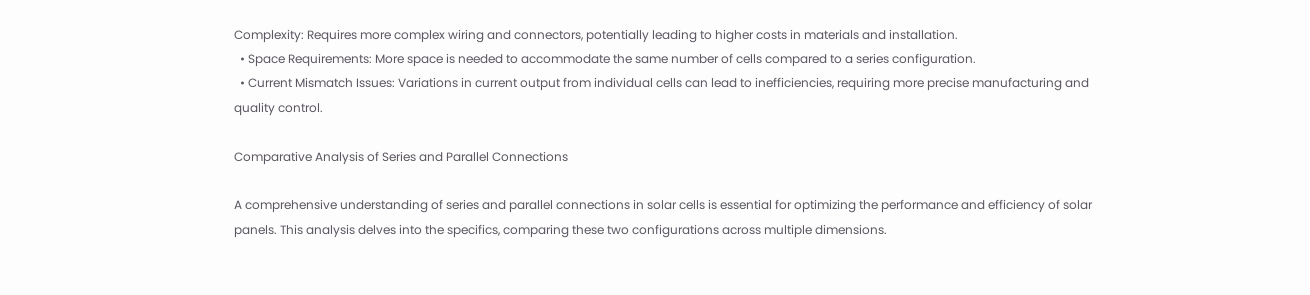Complexity: Requires more complex wiring and connectors, potentially leading to higher costs in materials and installation.
  • Space Requirements: More space is needed to accommodate the same number of cells compared to a series configuration.
  • Current Mismatch Issues: Variations in current output from individual cells can lead to inefficiencies, requiring more precise manufacturing and quality control.

Comparative Analysis of Series and Parallel Connections

A comprehensive understanding of series and parallel connections in solar cells is essential for optimizing the performance and efficiency of solar panels. This analysis delves into the specifics, comparing these two configurations across multiple dimensions.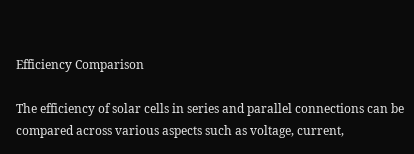Efficiency Comparison

The efficiency of solar cells in series and parallel connections can be compared across various aspects such as voltage, current,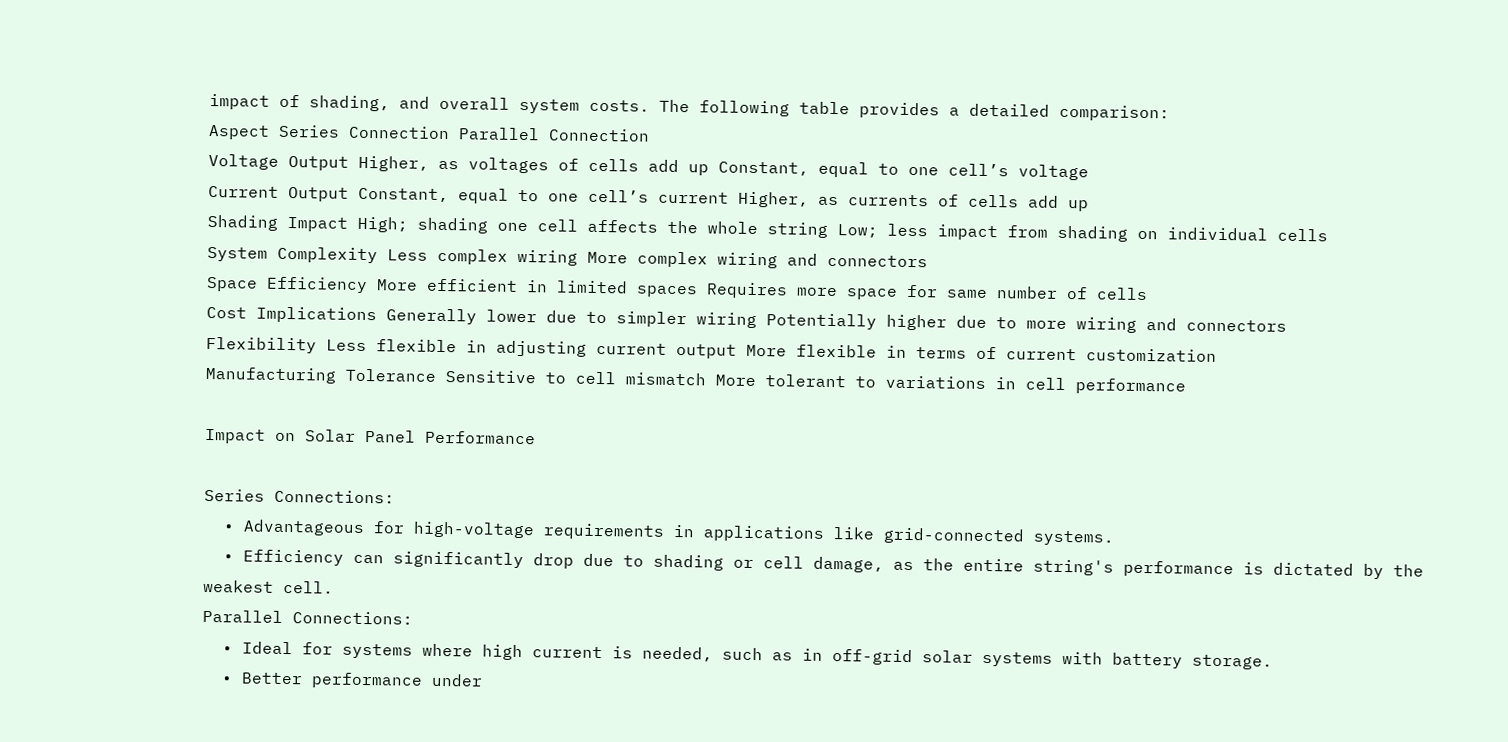impact of shading, and overall system costs. The following table provides a detailed comparison:
Aspect Series Connection Parallel Connection
Voltage Output Higher, as voltages of cells add up Constant, equal to one cell’s voltage
Current Output Constant, equal to one cell’s current Higher, as currents of cells add up
Shading Impact High; shading one cell affects the whole string Low; less impact from shading on individual cells
System Complexity Less complex wiring More complex wiring and connectors
Space Efficiency More efficient in limited spaces Requires more space for same number of cells
Cost Implications Generally lower due to simpler wiring Potentially higher due to more wiring and connectors
Flexibility Less flexible in adjusting current output More flexible in terms of current customization
Manufacturing Tolerance Sensitive to cell mismatch More tolerant to variations in cell performance

Impact on Solar Panel Performance

Series Connections:
  • Advantageous for high-voltage requirements in applications like grid-connected systems.
  • Efficiency can significantly drop due to shading or cell damage, as the entire string's performance is dictated by the weakest cell.
Parallel Connections:
  • Ideal for systems where high current is needed, such as in off-grid solar systems with battery storage.
  • Better performance under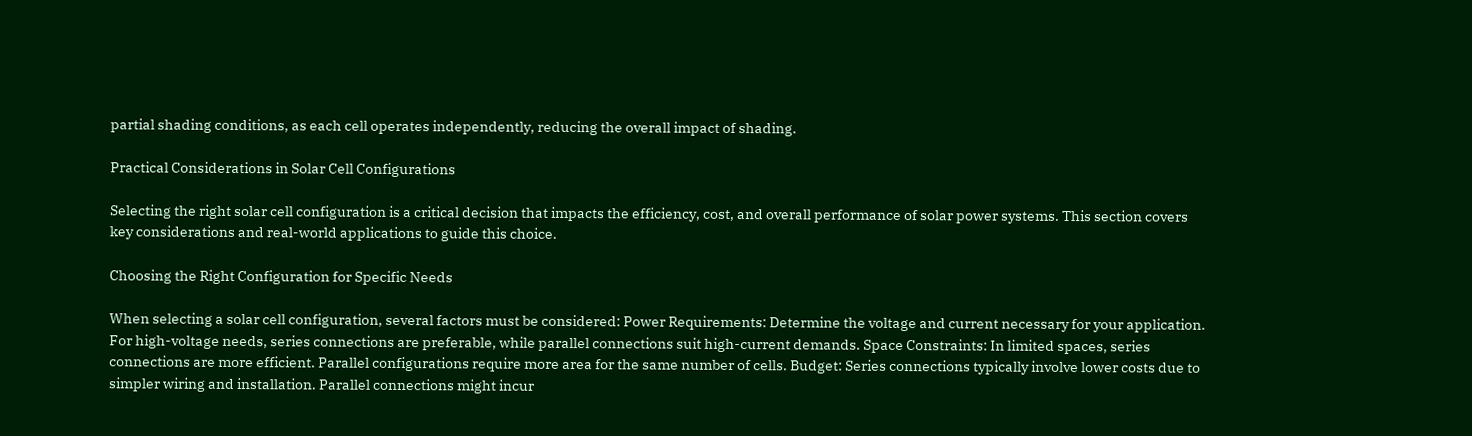partial shading conditions, as each cell operates independently, reducing the overall impact of shading.

Practical Considerations in Solar Cell Configurations

Selecting the right solar cell configuration is a critical decision that impacts the efficiency, cost, and overall performance of solar power systems. This section covers key considerations and real-world applications to guide this choice.

Choosing the Right Configuration for Specific Needs

When selecting a solar cell configuration, several factors must be considered: Power Requirements: Determine the voltage and current necessary for your application. For high-voltage needs, series connections are preferable, while parallel connections suit high-current demands. Space Constraints: In limited spaces, series connections are more efficient. Parallel configurations require more area for the same number of cells. Budget: Series connections typically involve lower costs due to simpler wiring and installation. Parallel connections might incur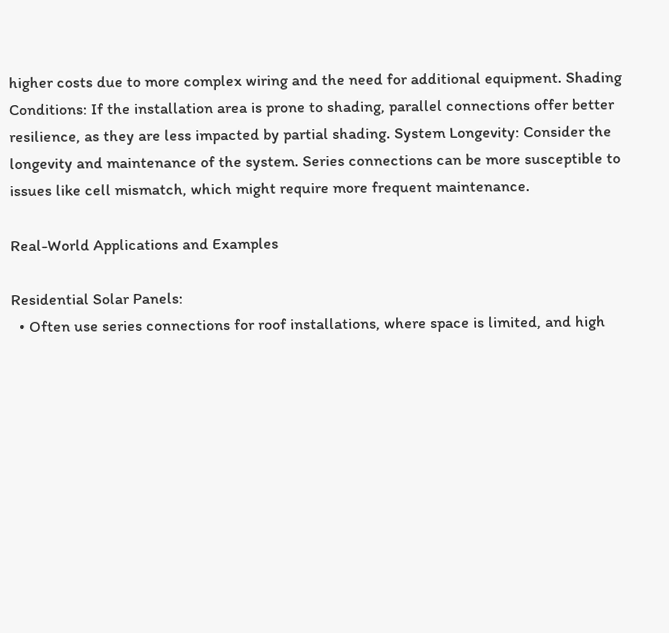higher costs due to more complex wiring and the need for additional equipment. Shading Conditions: If the installation area is prone to shading, parallel connections offer better resilience, as they are less impacted by partial shading. System Longevity: Consider the longevity and maintenance of the system. Series connections can be more susceptible to issues like cell mismatch, which might require more frequent maintenance.

Real-World Applications and Examples

Residential Solar Panels:
  • Often use series connections for roof installations, where space is limited, and high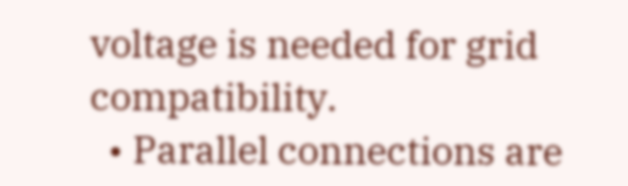voltage is needed for grid compatibility.
  • Parallel connections are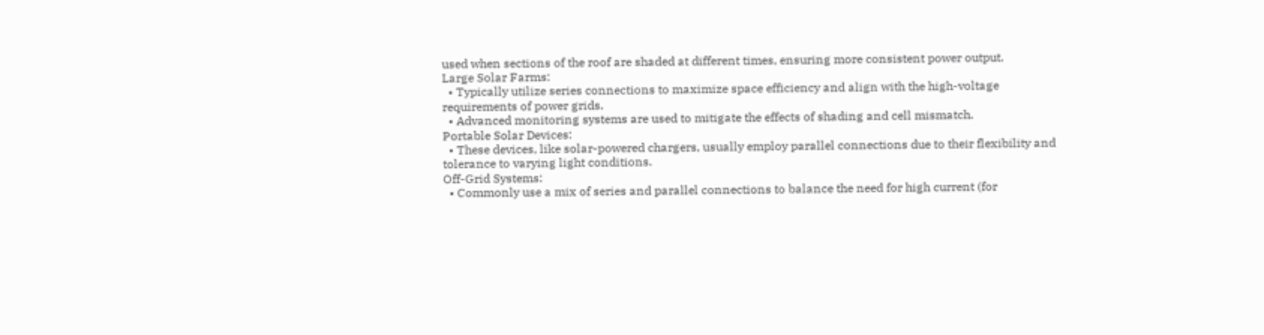used when sections of the roof are shaded at different times, ensuring more consistent power output.
Large Solar Farms:
  • Typically utilize series connections to maximize space efficiency and align with the high-voltage requirements of power grids.
  • Advanced monitoring systems are used to mitigate the effects of shading and cell mismatch.
Portable Solar Devices:
  • These devices, like solar-powered chargers, usually employ parallel connections due to their flexibility and tolerance to varying light conditions.
Off-Grid Systems:
  • Commonly use a mix of series and parallel connections to balance the need for high current (for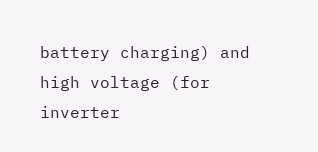battery charging) and high voltage (for inverter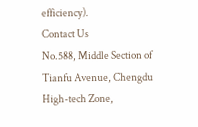efficiency).
Contact Us
No.588, Middle Section of Tianfu Avenue, Chengdu High-tech Zone,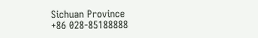Sichuan Province
+86 028-85188888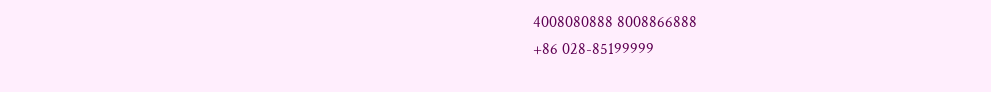4008080888 8008866888
+86 028-85199999